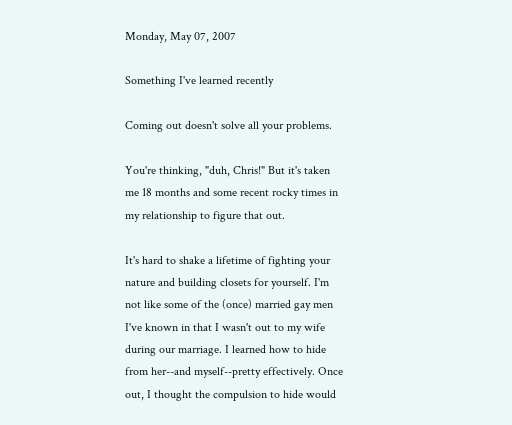Monday, May 07, 2007

Something I've learned recently

Coming out doesn't solve all your problems.

You're thinking, "duh, Chris!" But it's taken me 18 months and some recent rocky times in my relationship to figure that out.

It's hard to shake a lifetime of fighting your nature and building closets for yourself. I'm not like some of the (once) married gay men I've known in that I wasn't out to my wife during our marriage. I learned how to hide from her--and myself--pretty effectively. Once out, I thought the compulsion to hide would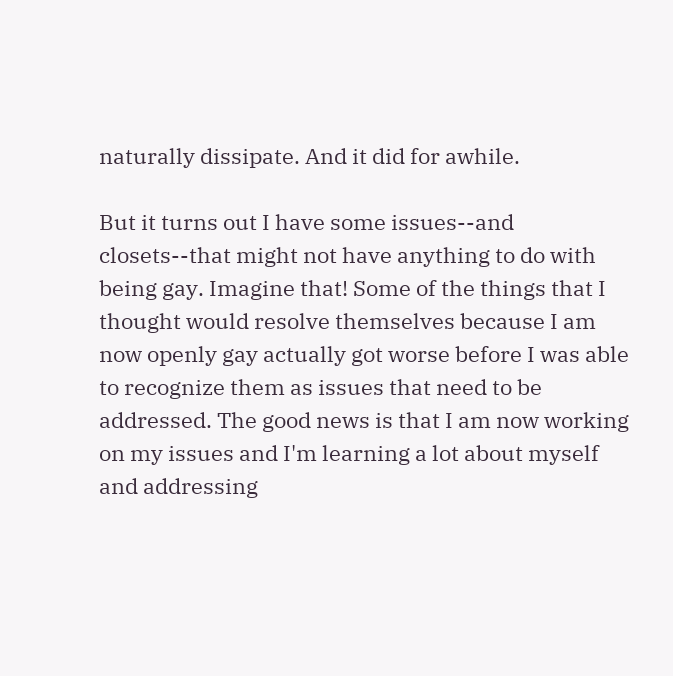naturally dissipate. And it did for awhile.

But it turns out I have some issues--and closets--that might not have anything to do with being gay. Imagine that! Some of the things that I thought would resolve themselves because I am now openly gay actually got worse before I was able to recognize them as issues that need to be addressed. The good news is that I am now working on my issues and I'm learning a lot about myself and addressing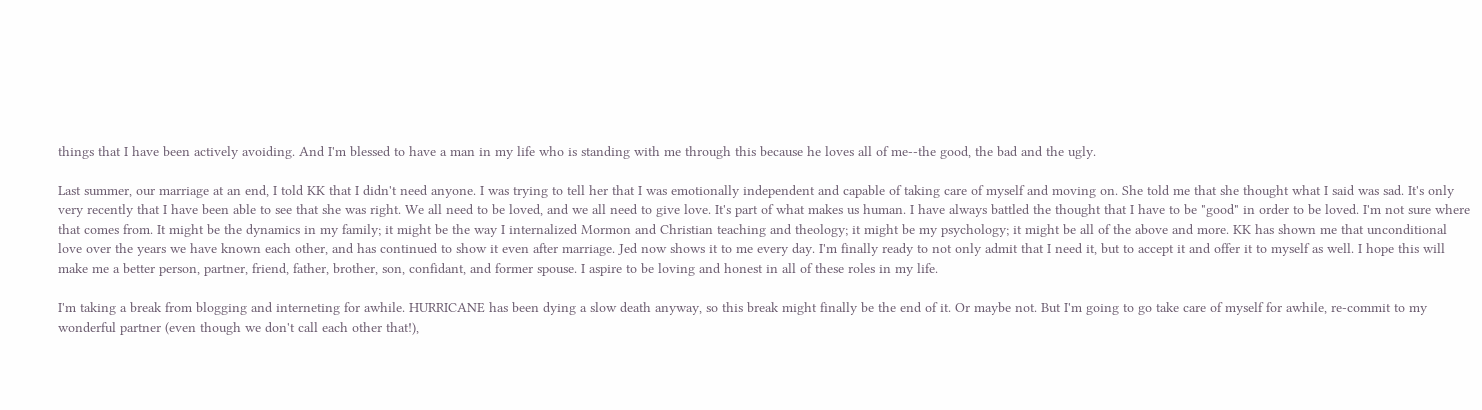things that I have been actively avoiding. And I'm blessed to have a man in my life who is standing with me through this because he loves all of me--the good, the bad and the ugly.

Last summer, our marriage at an end, I told KK that I didn't need anyone. I was trying to tell her that I was emotionally independent and capable of taking care of myself and moving on. She told me that she thought what I said was sad. It's only very recently that I have been able to see that she was right. We all need to be loved, and we all need to give love. It's part of what makes us human. I have always battled the thought that I have to be "good" in order to be loved. I'm not sure where that comes from. It might be the dynamics in my family; it might be the way I internalized Mormon and Christian teaching and theology; it might be my psychology; it might be all of the above and more. KK has shown me that unconditional love over the years we have known each other, and has continued to show it even after marriage. Jed now shows it to me every day. I'm finally ready to not only admit that I need it, but to accept it and offer it to myself as well. I hope this will make me a better person, partner, friend, father, brother, son, confidant, and former spouse. I aspire to be loving and honest in all of these roles in my life.

I'm taking a break from blogging and interneting for awhile. HURRICANE has been dying a slow death anyway, so this break might finally be the end of it. Or maybe not. But I'm going to go take care of myself for awhile, re-commit to my wonderful partner (even though we don't call each other that!),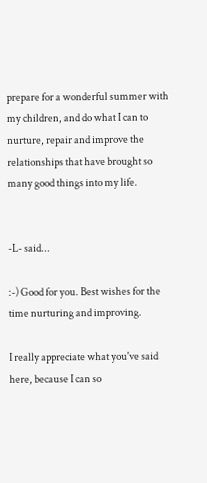prepare for a wonderful summer with my children, and do what I can to nurture, repair and improve the relationships that have brought so many good things into my life.


-L- said...

:-) Good for you. Best wishes for the time nurturing and improving.

I really appreciate what you've said here, because I can so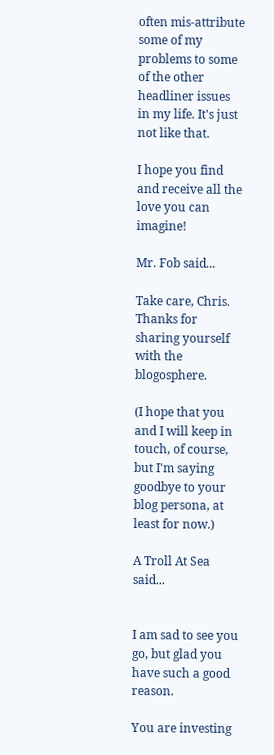often mis-attribute some of my problems to some of the other headliner issues in my life. It's just not like that.

I hope you find and receive all the love you can imagine!

Mr. Fob said...

Take care, Chris. Thanks for sharing yourself with the blogosphere.

(I hope that you and I will keep in touch, of course, but I'm saying goodbye to your blog persona, at least for now.)

A Troll At Sea said...


I am sad to see you go, but glad you have such a good reason.

You are investing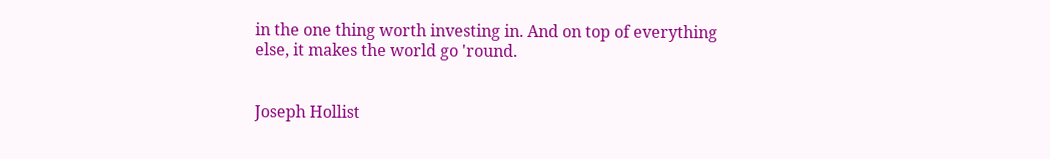in the one thing worth investing in. And on top of everything else, it makes the world go 'round.


Joseph Hollist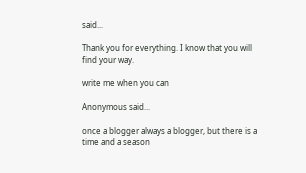said...

Thank you for everything. I know that you will find your way.

write me when you can

Anonymous said...

once a blogger always a blogger, but there is a time and a season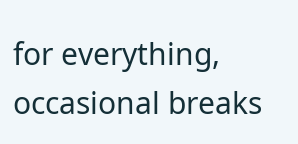for everything, occasional breaks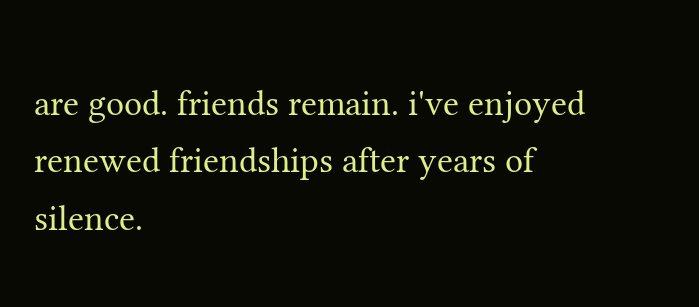are good. friends remain. i've enjoyed renewed friendships after years of silence.